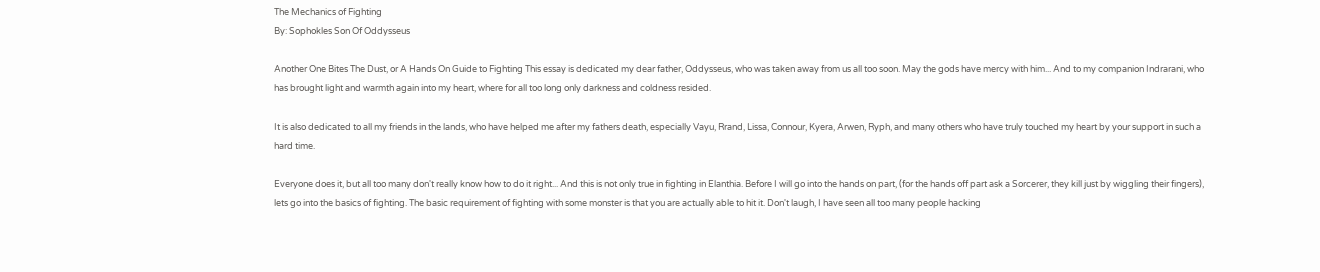The Mechanics of Fighting
By: Sophokles Son Of Oddysseus

Another One Bites The Dust, or A Hands On Guide to Fighting This essay is dedicated my dear father, Oddysseus, who was taken away from us all too soon. May the gods have mercy with him... And to my companion Indrarani, who has brought light and warmth again into my heart, where for all too long only darkness and coldness resided.

It is also dedicated to all my friends in the lands, who have helped me after my fathers death, especially Vayu, Rrand, Lissa, Connour, Kyera, Arwen, Ryph, and many others who have truly touched my heart by your support in such a hard time.

Everyone does it, but all too many don't really know how to do it right... And this is not only true in fighting in Elanthia. Before I will go into the hands on part, (for the hands off part ask a Sorcerer, they kill just by wiggling their fingers), lets go into the basics of fighting. The basic requirement of fighting with some monster is that you are actually able to hit it. Don't laugh, I have seen all too many people hacking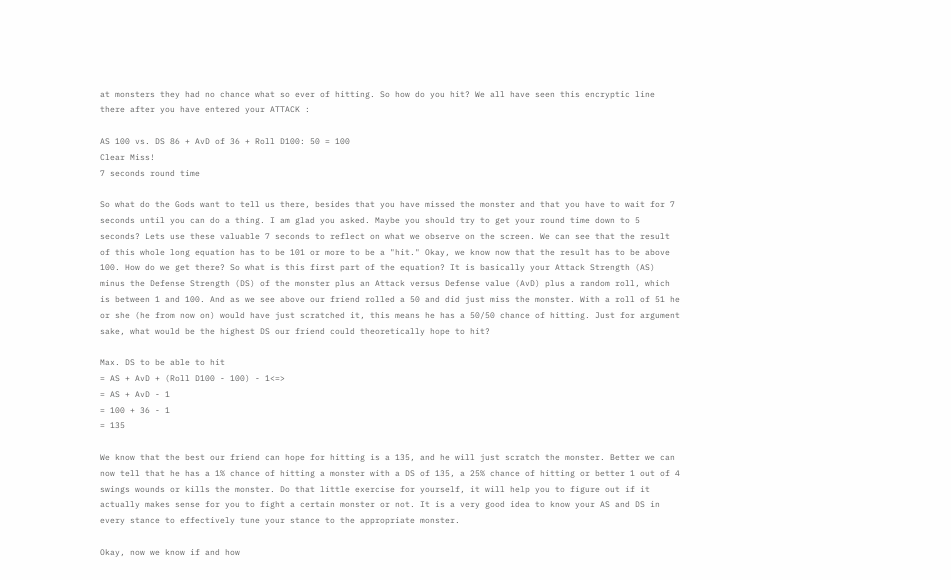at monsters they had no chance what so ever of hitting. So how do you hit? We all have seen this encryptic line there after you have entered your ATTACK :

AS 100 vs. DS 86 + AvD of 36 + Roll D100: 50 = 100
Clear Miss!
7 seconds round time

So what do the Gods want to tell us there, besides that you have missed the monster and that you have to wait for 7 seconds until you can do a thing. I am glad you asked. Maybe you should try to get your round time down to 5 seconds? Lets use these valuable 7 seconds to reflect on what we observe on the screen. We can see that the result of this whole long equation has to be 101 or more to be a "hit." Okay, we know now that the result has to be above 100. How do we get there? So what is this first part of the equation? It is basically your Attack Strength (AS) minus the Defense Strength (DS) of the monster plus an Attack versus Defense value (AvD) plus a random roll, which is between 1 and 100. And as we see above our friend rolled a 50 and did just miss the monster. With a roll of 51 he or she (he from now on) would have just scratched it, this means he has a 50/50 chance of hitting. Just for argument sake, what would be the highest DS our friend could theoretically hope to hit?

Max. DS to be able to hit
= AS + AvD + (Roll D100 - 100) - 1<=>
= AS + AvD - 1
= 100 + 36 - 1
= 135

We know that the best our friend can hope for hitting is a 135, and he will just scratch the monster. Better we can now tell that he has a 1% chance of hitting a monster with a DS of 135, a 25% chance of hitting or better 1 out of 4 swings wounds or kills the monster. Do that little exercise for yourself, it will help you to figure out if it actually makes sense for you to fight a certain monster or not. It is a very good idea to know your AS and DS in every stance to effectively tune your stance to the appropriate monster.

Okay, now we know if and how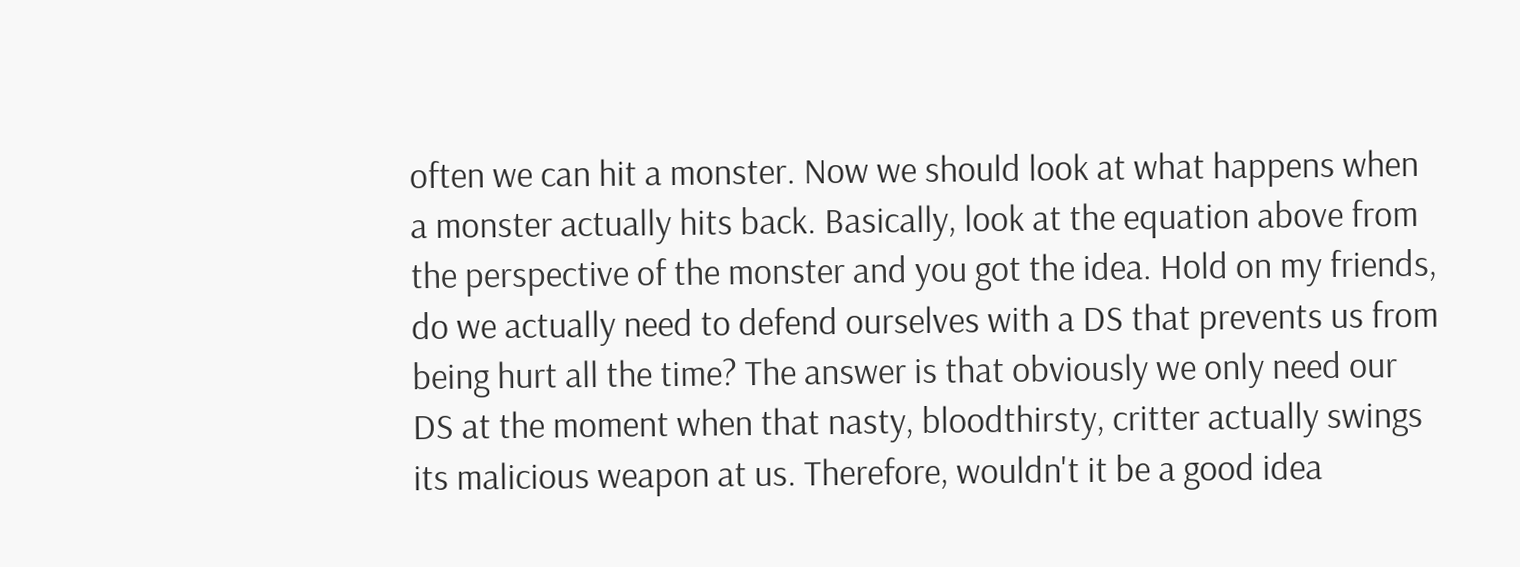often we can hit a monster. Now we should look at what happens when a monster actually hits back. Basically, look at the equation above from the perspective of the monster and you got the idea. Hold on my friends, do we actually need to defend ourselves with a DS that prevents us from being hurt all the time? The answer is that obviously we only need our DS at the moment when that nasty, bloodthirsty, critter actually swings its malicious weapon at us. Therefore, wouldn't it be a good idea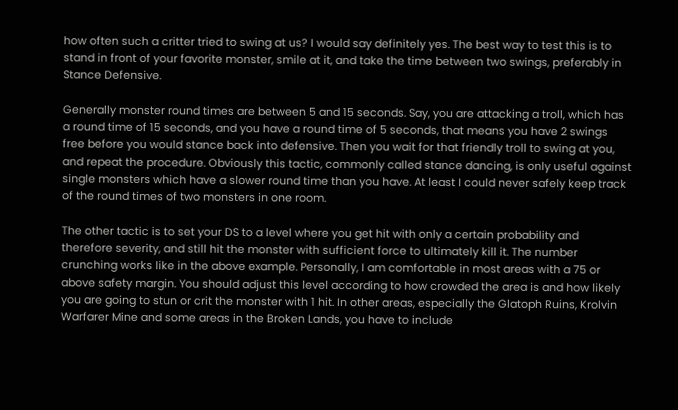how often such a critter tried to swing at us? I would say definitely yes. The best way to test this is to stand in front of your favorite monster, smile at it, and take the time between two swings, preferably in Stance Defensive.

Generally monster round times are between 5 and 15 seconds. Say, you are attacking a troll, which has a round time of 15 seconds, and you have a round time of 5 seconds, that means you have 2 swings free before you would stance back into defensive. Then you wait for that friendly troll to swing at you, and repeat the procedure. Obviously this tactic, commonly called stance dancing, is only useful against single monsters which have a slower round time than you have. At least I could never safely keep track of the round times of two monsters in one room.

The other tactic is to set your DS to a level where you get hit with only a certain probability and therefore severity, and still hit the monster with sufficient force to ultimately kill it. The number crunching works like in the above example. Personally, I am comfortable in most areas with a 75 or above safety margin. You should adjust this level according to how crowded the area is and how likely you are going to stun or crit the monster with 1 hit. In other areas, especially the Glatoph Ruins, Krolvin Warfarer Mine and some areas in the Broken Lands, you have to include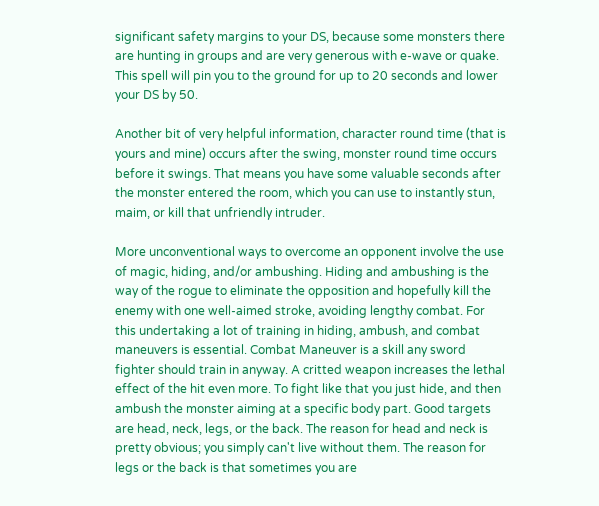significant safety margins to your DS, because some monsters there are hunting in groups and are very generous with e-wave or quake. This spell will pin you to the ground for up to 20 seconds and lower your DS by 50.

Another bit of very helpful information, character round time (that is yours and mine) occurs after the swing, monster round time occurs before it swings. That means you have some valuable seconds after the monster entered the room, which you can use to instantly stun, maim, or kill that unfriendly intruder.

More unconventional ways to overcome an opponent involve the use of magic, hiding, and/or ambushing. Hiding and ambushing is the way of the rogue to eliminate the opposition and hopefully kill the enemy with one well-aimed stroke, avoiding lengthy combat. For this undertaking a lot of training in hiding, ambush, and combat maneuvers is essential. Combat Maneuver is a skill any sword fighter should train in anyway. A critted weapon increases the lethal effect of the hit even more. To fight like that you just hide, and then ambush the monster aiming at a specific body part. Good targets are head, neck, legs, or the back. The reason for head and neck is pretty obvious; you simply can't live without them. The reason for legs or the back is that sometimes you are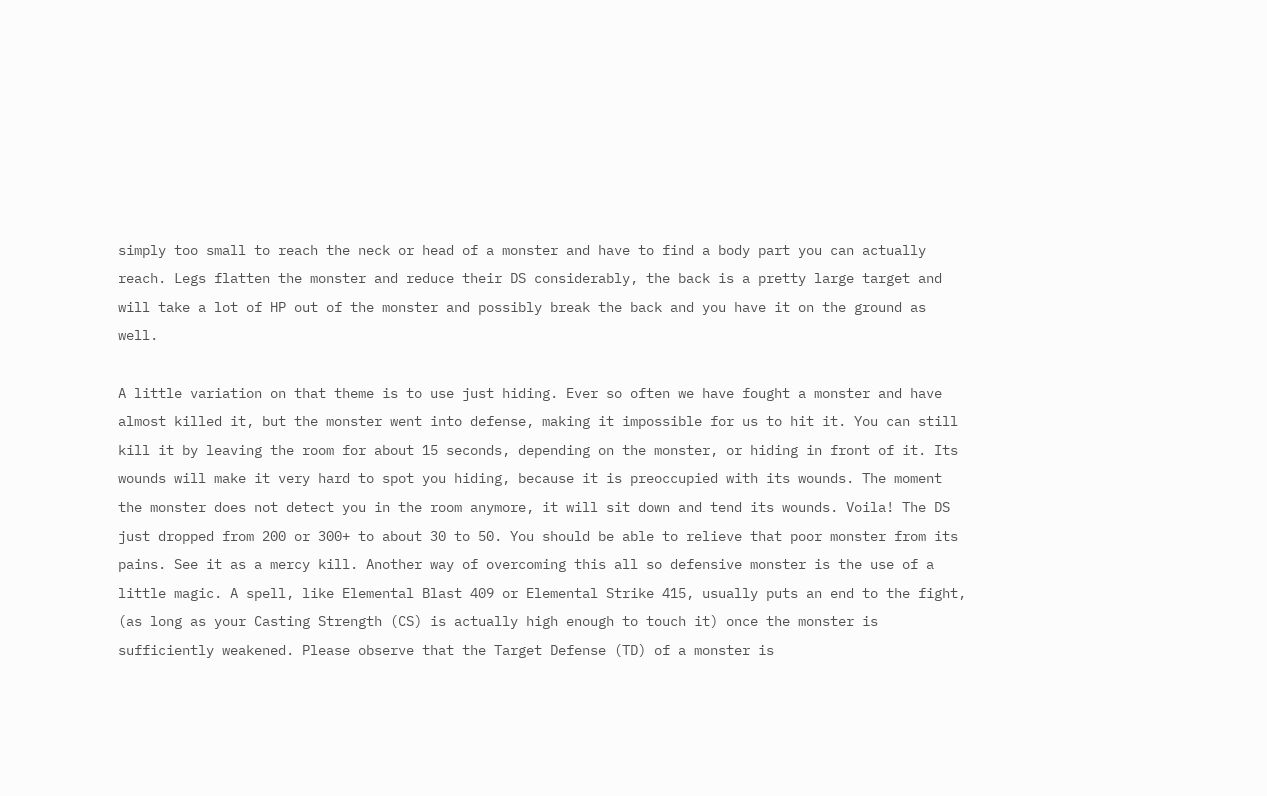simply too small to reach the neck or head of a monster and have to find a body part you can actually reach. Legs flatten the monster and reduce their DS considerably, the back is a pretty large target and will take a lot of HP out of the monster and possibly break the back and you have it on the ground as well.

A little variation on that theme is to use just hiding. Ever so often we have fought a monster and have almost killed it, but the monster went into defense, making it impossible for us to hit it. You can still kill it by leaving the room for about 15 seconds, depending on the monster, or hiding in front of it. Its wounds will make it very hard to spot you hiding, because it is preoccupied with its wounds. The moment the monster does not detect you in the room anymore, it will sit down and tend its wounds. Voila! The DS just dropped from 200 or 300+ to about 30 to 50. You should be able to relieve that poor monster from its pains. See it as a mercy kill. Another way of overcoming this all so defensive monster is the use of a little magic. A spell, like Elemental Blast 409 or Elemental Strike 415, usually puts an end to the fight, (as long as your Casting Strength (CS) is actually high enough to touch it) once the monster is sufficiently weakened. Please observe that the Target Defense (TD) of a monster is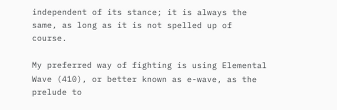independent of its stance; it is always the same, as long as it is not spelled up of course.

My preferred way of fighting is using Elemental Wave (410), or better known as e-wave, as the prelude to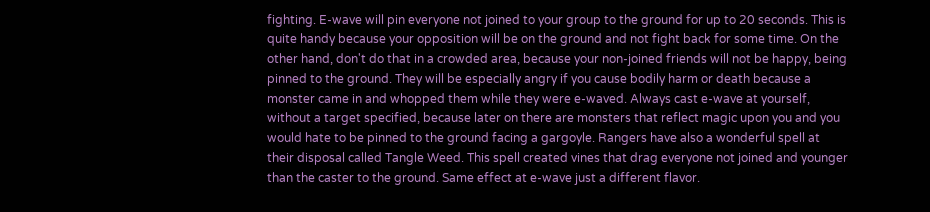fighting. E-wave will pin everyone not joined to your group to the ground for up to 20 seconds. This is quite handy because your opposition will be on the ground and not fight back for some time. On the other hand, don't do that in a crowded area, because your non-joined friends will not be happy, being pinned to the ground. They will be especially angry if you cause bodily harm or death because a monster came in and whopped them while they were e-waved. Always cast e-wave at yourself, without a target specified, because later on there are monsters that reflect magic upon you and you would hate to be pinned to the ground facing a gargoyle. Rangers have also a wonderful spell at their disposal called Tangle Weed. This spell created vines that drag everyone not joined and younger than the caster to the ground. Same effect at e-wave just a different flavor.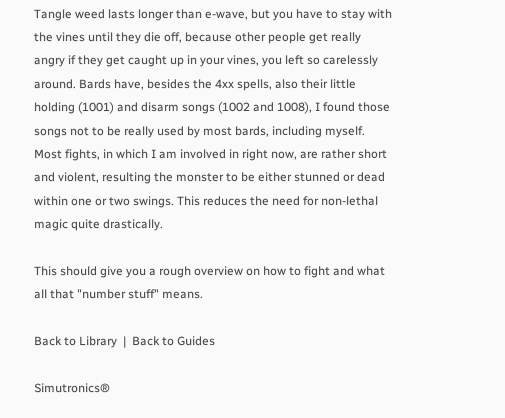Tangle weed lasts longer than e-wave, but you have to stay with the vines until they die off, because other people get really angry if they get caught up in your vines, you left so carelessly around. Bards have, besides the 4xx spells, also their little holding (1001) and disarm songs (1002 and 1008), I found those songs not to be really used by most bards, including myself. Most fights, in which I am involved in right now, are rather short and violent, resulting the monster to be either stunned or dead within one or two swings. This reduces the need for non-lethal magic quite drastically.

This should give you a rough overview on how to fight and what all that "number stuff" means.

Back to Library  |  Back to Guides

Simutronics®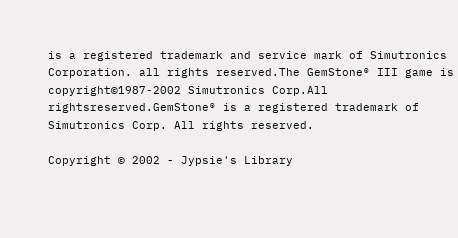is a registered trademark and service mark of Simutronics Corporation. all rights reserved.The GemStone® III game is copyright©1987-2002 Simutronics Corp.All rightsreserved.GemStone® is a registered trademark of Simutronics Corp. All rights reserved.

Copyright © 2002 - Jypsie's Library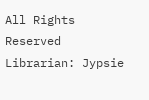All Rights Reserved
Librarian: Jypsie